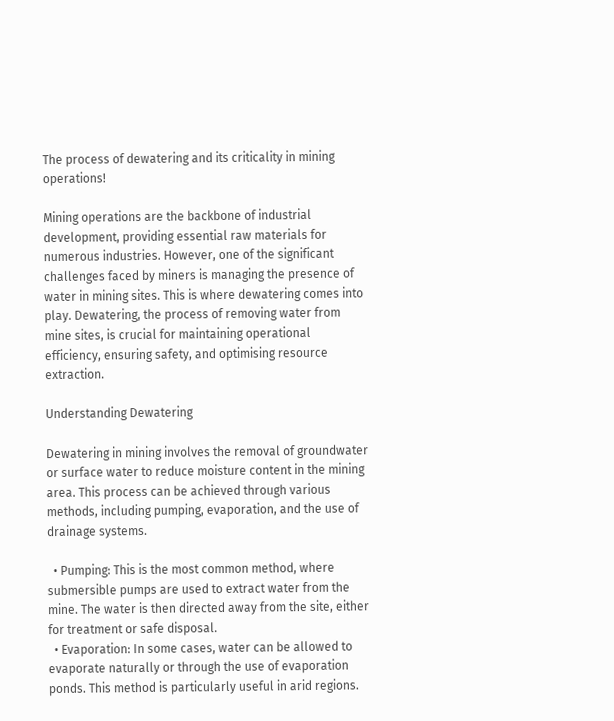The process of dewatering and its criticality in mining operations!

Mining operations are the backbone of industrial development, providing essential raw materials for numerous industries. However, one of the significant challenges faced by miners is managing the presence of water in mining sites. This is where dewatering comes into play. Dewatering, the process of removing water from mine sites, is crucial for maintaining operational efficiency, ensuring safety, and optimising resource extraction.

Understanding Dewatering

Dewatering in mining involves the removal of groundwater or surface water to reduce moisture content in the mining area. This process can be achieved through various methods, including pumping, evaporation, and the use of drainage systems.

  • Pumping: This is the most common method, where submersible pumps are used to extract water from the mine. The water is then directed away from the site, either for treatment or safe disposal.
  • Evaporation: In some cases, water can be allowed to evaporate naturally or through the use of evaporation ponds. This method is particularly useful in arid regions.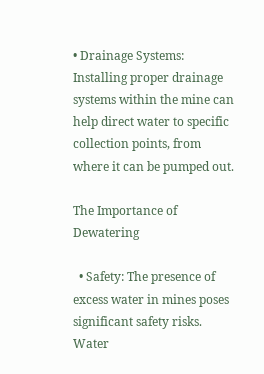• Drainage Systems: Installing proper drainage systems within the mine can help direct water to specific collection points, from where it can be pumped out.

The Importance of Dewatering

  • Safety: The presence of excess water in mines poses significant safety risks. Water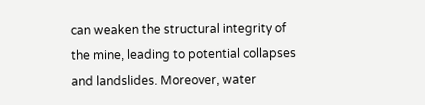can weaken the structural integrity of the mine, leading to potential collapses and landslides. Moreover, water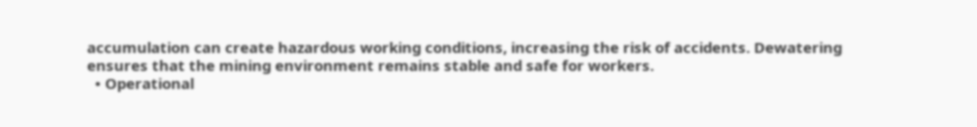accumulation can create hazardous working conditions, increasing the risk of accidents. Dewatering ensures that the mining environment remains stable and safe for workers.
  • Operational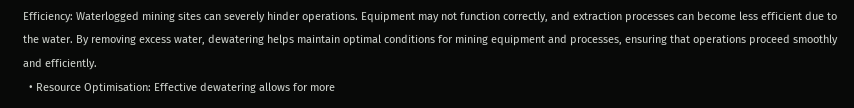Efficiency: Waterlogged mining sites can severely hinder operations. Equipment may not function correctly, and extraction processes can become less efficient due to the water. By removing excess water, dewatering helps maintain optimal conditions for mining equipment and processes, ensuring that operations proceed smoothly and efficiently.
  • Resource Optimisation: Effective dewatering allows for more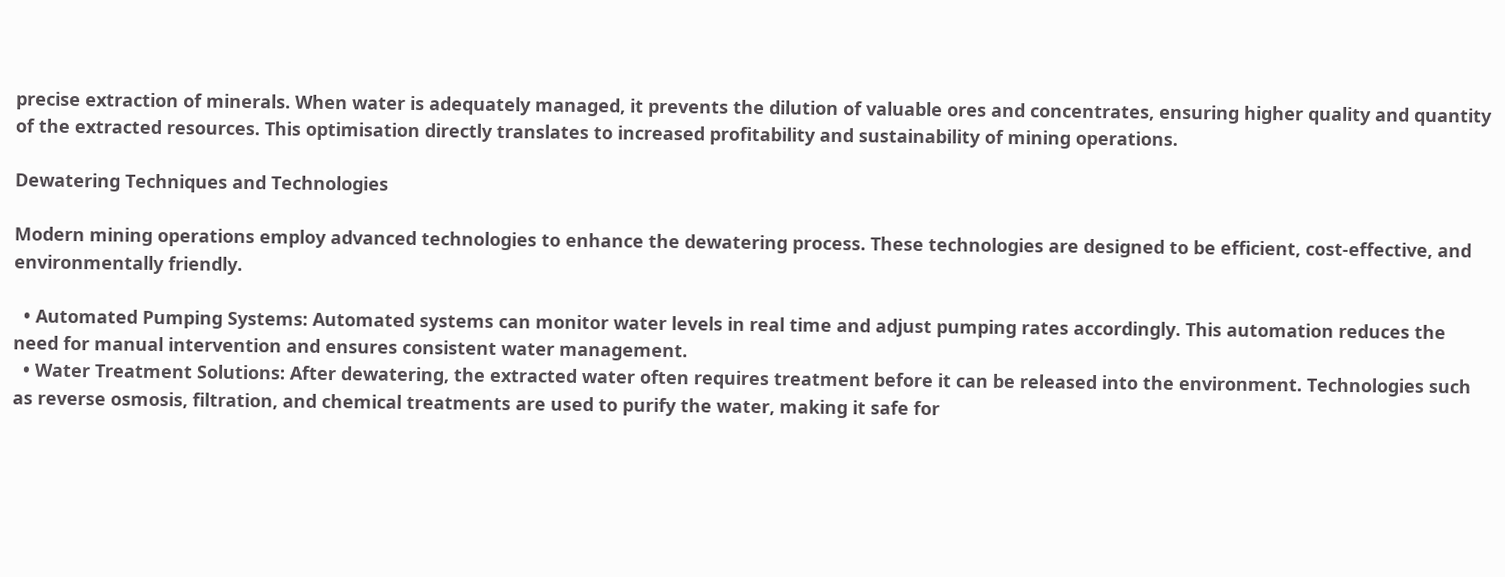precise extraction of minerals. When water is adequately managed, it prevents the dilution of valuable ores and concentrates, ensuring higher quality and quantity of the extracted resources. This optimisation directly translates to increased profitability and sustainability of mining operations.

Dewatering Techniques and Technologies

Modern mining operations employ advanced technologies to enhance the dewatering process. These technologies are designed to be efficient, cost-effective, and environmentally friendly.

  • Automated Pumping Systems: Automated systems can monitor water levels in real time and adjust pumping rates accordingly. This automation reduces the need for manual intervention and ensures consistent water management.
  • Water Treatment Solutions: After dewatering, the extracted water often requires treatment before it can be released into the environment. Technologies such as reverse osmosis, filtration, and chemical treatments are used to purify the water, making it safe for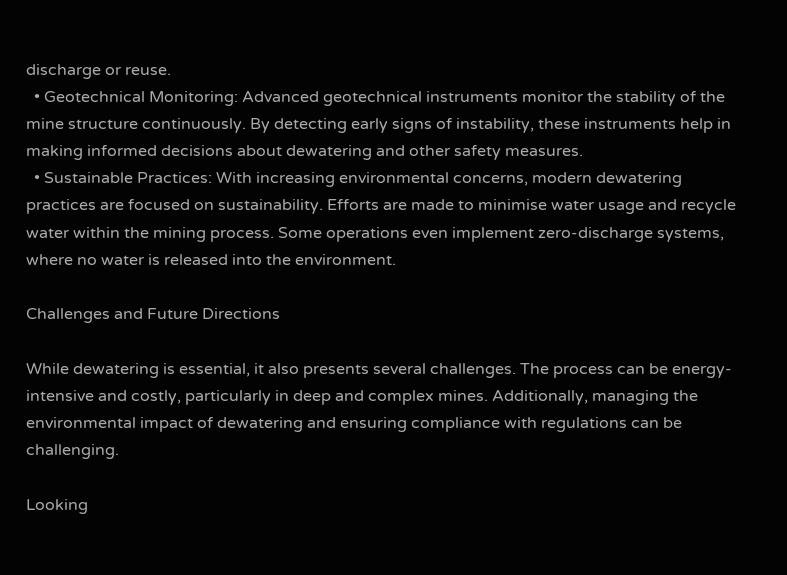discharge or reuse.
  • Geotechnical Monitoring: Advanced geotechnical instruments monitor the stability of the mine structure continuously. By detecting early signs of instability, these instruments help in making informed decisions about dewatering and other safety measures.
  • Sustainable Practices: With increasing environmental concerns, modern dewatering practices are focused on sustainability. Efforts are made to minimise water usage and recycle water within the mining process. Some operations even implement zero-discharge systems, where no water is released into the environment.

Challenges and Future Directions

While dewatering is essential, it also presents several challenges. The process can be energy-intensive and costly, particularly in deep and complex mines. Additionally, managing the environmental impact of dewatering and ensuring compliance with regulations can be challenging.

Looking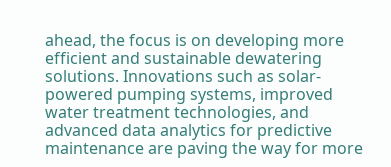ahead, the focus is on developing more efficient and sustainable dewatering solutions. Innovations such as solar-powered pumping systems, improved water treatment technologies, and advanced data analytics for predictive maintenance are paving the way for more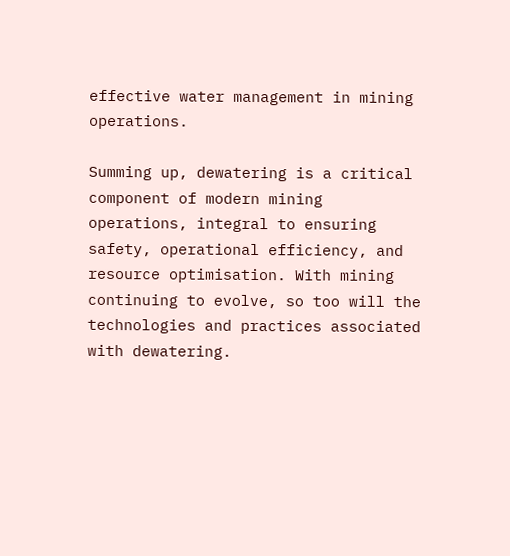effective water management in mining operations.

Summing up, dewatering is a critical component of modern mining operations, integral to ensuring safety, operational efficiency, and resource optimisation. With mining continuing to evolve, so too will the technologies and practices associated with dewatering.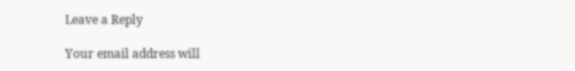Leave a Reply

Your email address will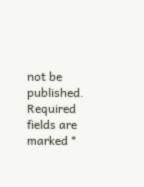not be published. Required fields are marked *